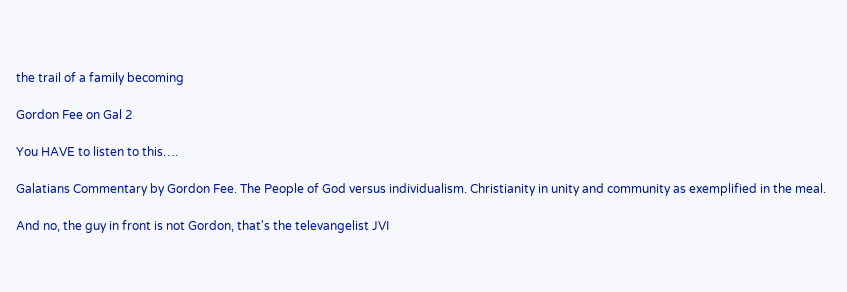the trail of a family becoming

Gordon Fee on Gal 2

You HAVE to listen to this….

Galatians Commentary by Gordon Fee. The People of God versus individualism. Christianity in unity and community as exemplified in the meal.

And no, the guy in front is not Gordon, that's the televangelist JVI